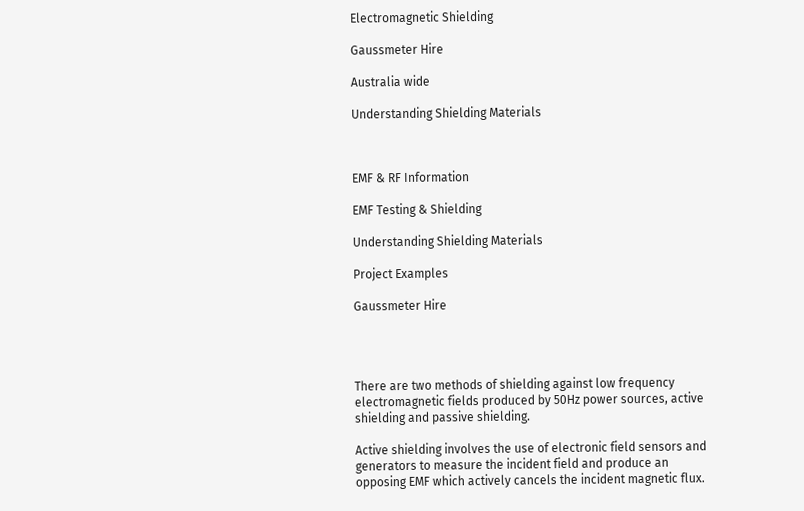Electromagnetic Shielding

Gaussmeter Hire

Australia wide

Understanding Shielding Materials



EMF & RF Information

EMF Testing & Shielding

Understanding Shielding Materials

Project Examples

Gaussmeter Hire




There are two methods of shielding against low frequency electromagnetic fields produced by 50Hz power sources, active shielding and passive shielding.

Active shielding involves the use of electronic field sensors and generators to measure the incident field and produce an opposing EMF which actively cancels the incident magnetic flux.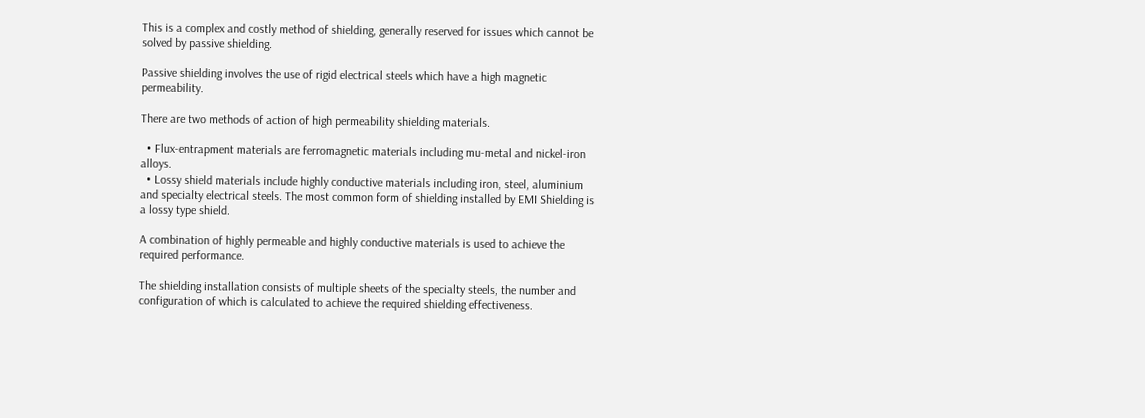This is a complex and costly method of shielding, generally reserved for issues which cannot be solved by passive shielding.

Passive shielding involves the use of rigid electrical steels which have a high magnetic permeability.

There are two methods of action of high permeability shielding materials.

  • Flux-entrapment materials are ferromagnetic materials including mu-metal and nickel-iron alloys.
  • Lossy shield materials include highly conductive materials including iron, steel, aluminium and specialty electrical steels. The most common form of shielding installed by EMI Shielding is a lossy type shield.

A combination of highly permeable and highly conductive materials is used to achieve the required performance.

The shielding installation consists of multiple sheets of the specialty steels, the number and configuration of which is calculated to achieve the required shielding effectiveness.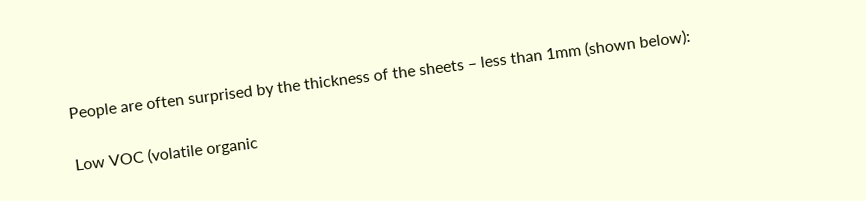People are often surprised by the thickness of the sheets – less than 1mm (shown below):

Low VOC (volatile organic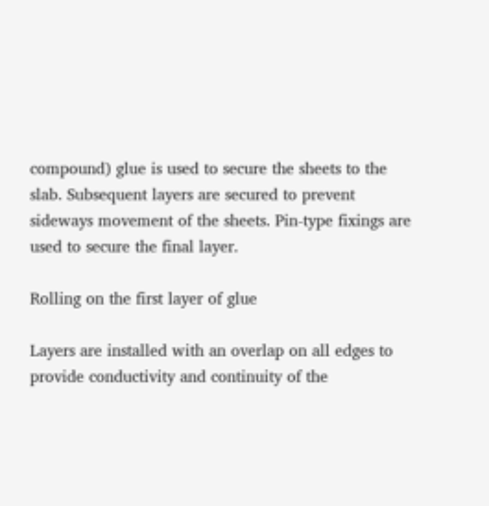compound) glue is used to secure the sheets to the slab. Subsequent layers are secured to prevent sideways movement of the sheets. Pin-type fixings are used to secure the final layer.

Rolling on the first layer of glue

Layers are installed with an overlap on all edges to provide conductivity and continuity of the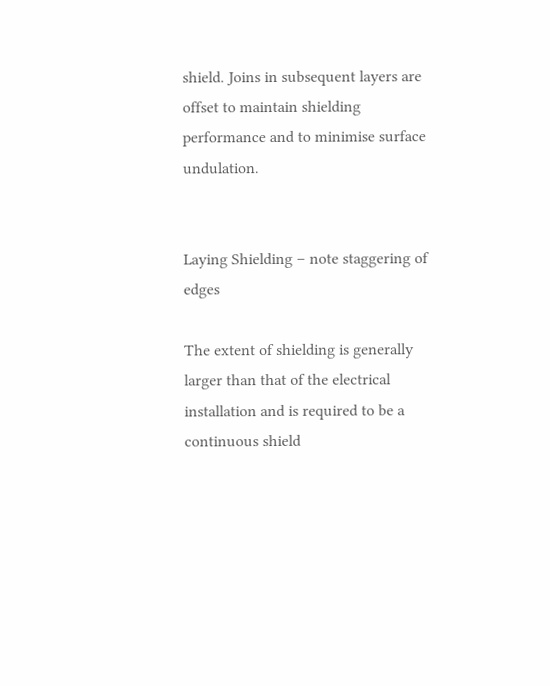shield. Joins in subsequent layers are offset to maintain shielding performance and to minimise surface undulation.


Laying Shielding – note staggering of edges

The extent of shielding is generally larger than that of the electrical installation and is required to be a continuous shield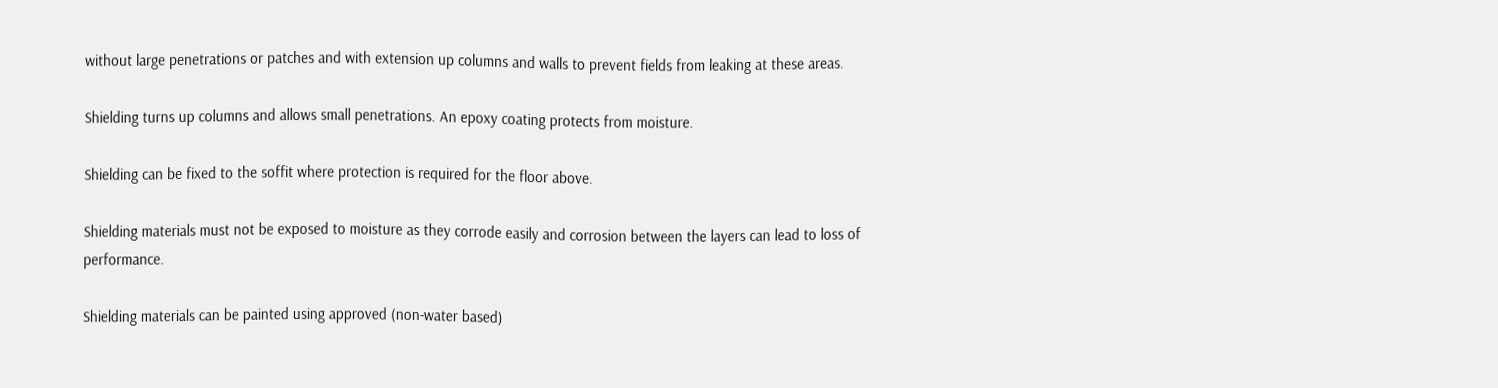without large penetrations or patches and with extension up columns and walls to prevent fields from leaking at these areas.

Shielding turns up columns and allows small penetrations. An epoxy coating protects from moisture.

Shielding can be fixed to the soffit where protection is required for the floor above.

Shielding materials must not be exposed to moisture as they corrode easily and corrosion between the layers can lead to loss of performance.

Shielding materials can be painted using approved (non-water based)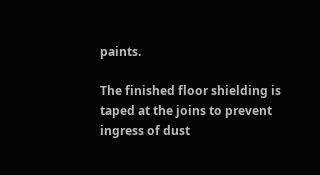paints.

The finished floor shielding is taped at the joins to prevent ingress of dust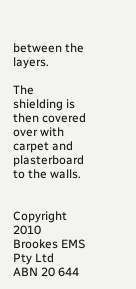between the layers.

The shielding is then covered over with carpet and plasterboard to the walls.


Copyright 2010 Brookes EMS Pty Ltd
ABN 20 644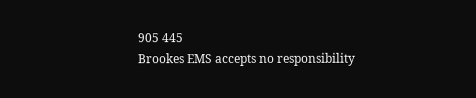905 445
Brookes EMS accepts no responsibility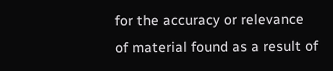for the accuracy or relevance of material found as a result of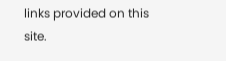links provided on this site.